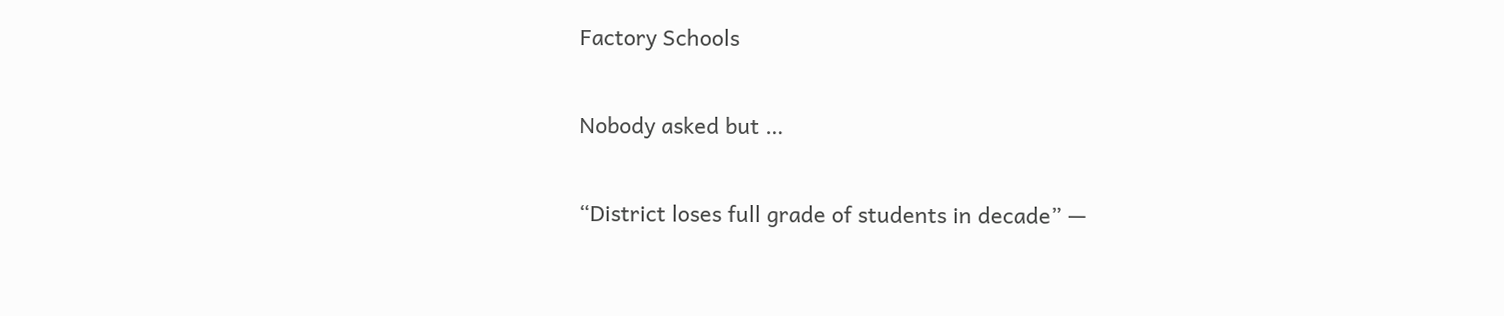Factory Schools

Nobody asked but …

“District loses full grade of students in decade” —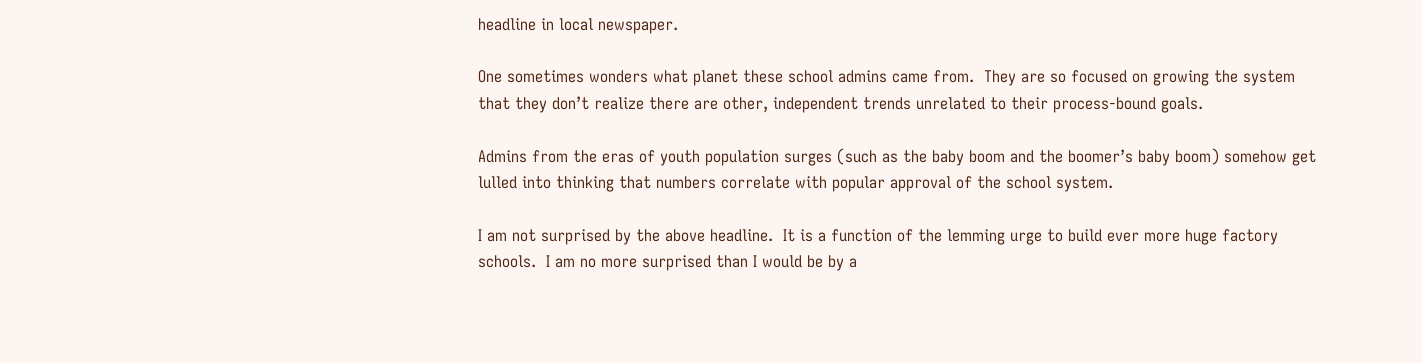headline in local newspaper.

One sometimes wonders what planet these school admins came from.  They are so focused on growing the system that they don’t realize there are other, independent trends unrelated to their process-bound goals.

Admins from the eras of youth population surges (such as the baby boom and the boomer’s baby boom) somehow get lulled into thinking that numbers correlate with popular approval of the school system.

I am not surprised by the above headline.  It is a function of the lemming urge to build ever more huge factory schools.  I am no more surprised than I would be by a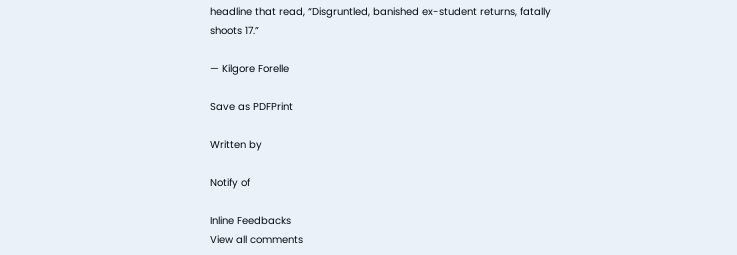headline that read, “Disgruntled, banished ex-student returns, fatally shoots 17.”

— Kilgore Forelle

Save as PDFPrint

Written by

Notify of

Inline Feedbacks
View all comments